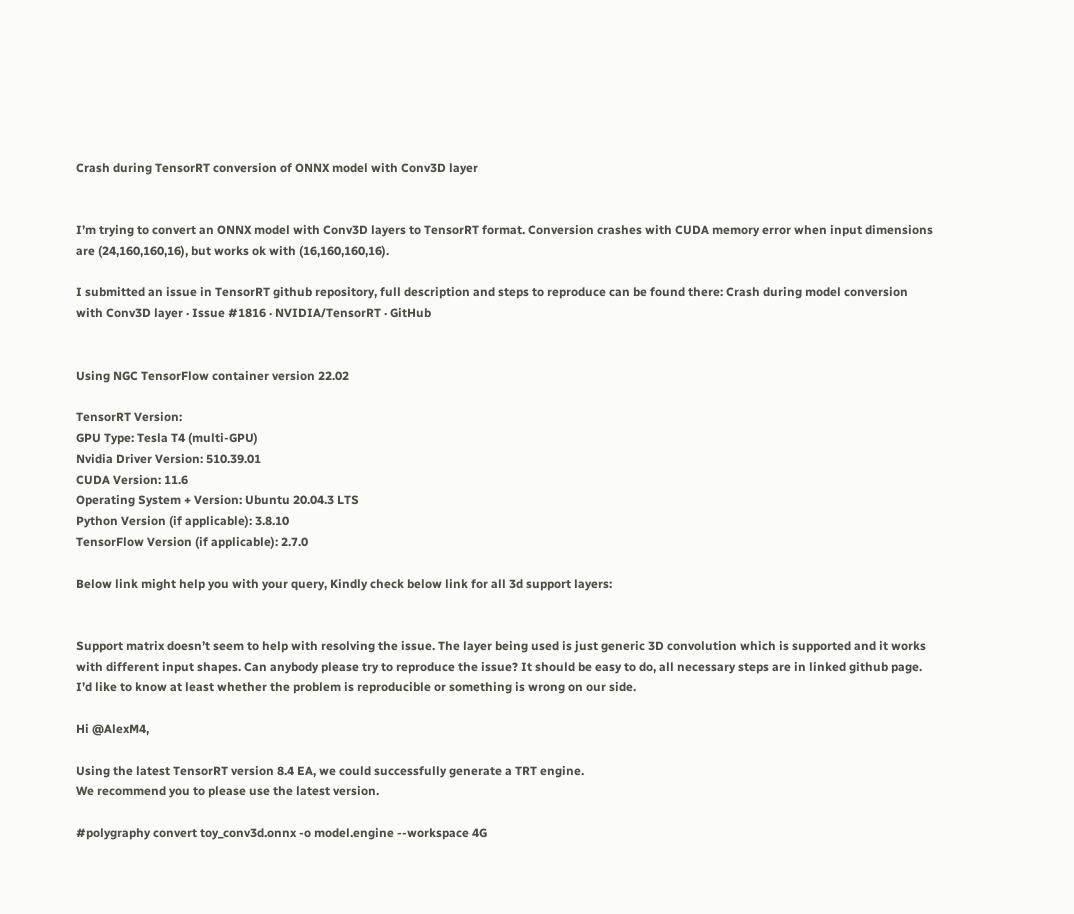Crash during TensorRT conversion of ONNX model with Conv3D layer


I’m trying to convert an ONNX model with Conv3D layers to TensorRT format. Conversion crashes with CUDA memory error when input dimensions are (24,160,160,16), but works ok with (16,160,160,16).

I submitted an issue in TensorRT github repository, full description and steps to reproduce can be found there: Crash during model conversion with Conv3D layer · Issue #1816 · NVIDIA/TensorRT · GitHub


Using NGC TensorFlow container version 22.02

TensorRT Version:
GPU Type: Tesla T4 (multi-GPU)
Nvidia Driver Version: 510.39.01
CUDA Version: 11.6
Operating System + Version: Ubuntu 20.04.3 LTS
Python Version (if applicable): 3.8.10
TensorFlow Version (if applicable): 2.7.0

Below link might help you with your query, Kindly check below link for all 3d support layers:


Support matrix doesn’t seem to help with resolving the issue. The layer being used is just generic 3D convolution which is supported and it works with different input shapes. Can anybody please try to reproduce the issue? It should be easy to do, all necessary steps are in linked github page. I’d like to know at least whether the problem is reproducible or something is wrong on our side.

Hi @AlexM4,

Using the latest TensorRT version 8.4 EA, we could successfully generate a TRT engine.
We recommend you to please use the latest version.

#polygraphy convert toy_conv3d.onnx -o model.engine --workspace 4G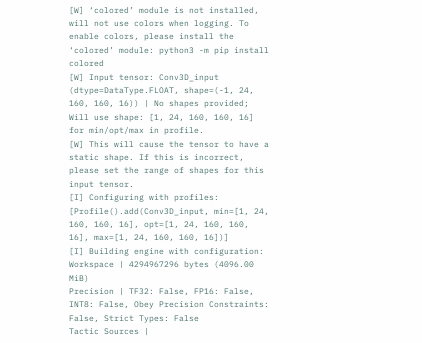[W] ‘colored’ module is not installed, will not use colors when logging. To enable colors, please install the ‘colored’ module: python3 -m pip install colored
[W] Input tensor: Conv3D_input (dtype=DataType.FLOAT, shape=(-1, 24, 160, 160, 16)) | No shapes provided; Will use shape: [1, 24, 160, 160, 16] for min/opt/max in profile.
[W] This will cause the tensor to have a static shape. If this is incorrect, please set the range of shapes for this input tensor.
[I] Configuring with profiles: [Profile().add(Conv3D_input, min=[1, 24, 160, 160, 16], opt=[1, 24, 160, 160, 16], max=[1, 24, 160, 160, 16])]
[I] Building engine with configuration:
Workspace | 4294967296 bytes (4096.00 MiB)
Precision | TF32: False, FP16: False, INT8: False, Obey Precision Constraints: False, Strict Types: False
Tactic Sources |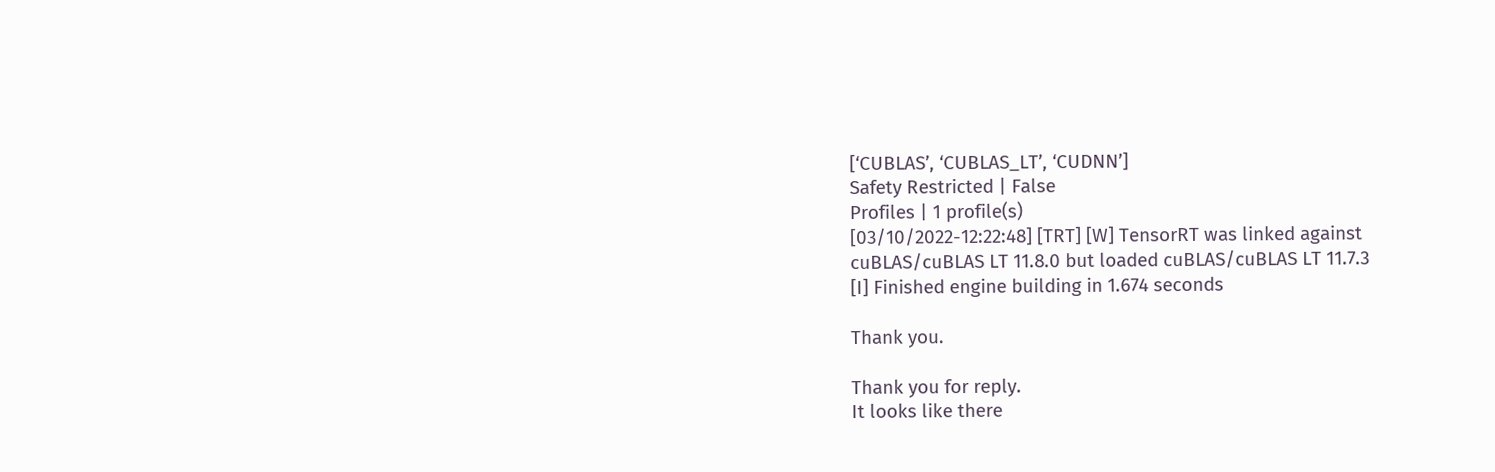[‘CUBLAS’, ‘CUBLAS_LT’, ‘CUDNN’]
Safety Restricted | False
Profiles | 1 profile(s)
[03/10/2022-12:22:48] [TRT] [W] TensorRT was linked against cuBLAS/cuBLAS LT 11.8.0 but loaded cuBLAS/cuBLAS LT 11.7.3
[I] Finished engine building in 1.674 seconds

Thank you.

Thank you for reply.
It looks like there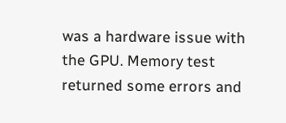was a hardware issue with the GPU. Memory test returned some errors and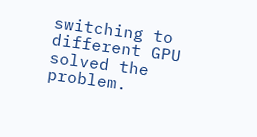switching to different GPU solved the problem.